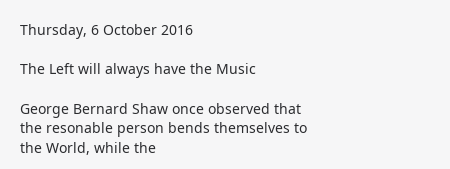Thursday, 6 October 2016

The Left will always have the Music

George Bernard Shaw once observed that the resonable person bends themselves to the World, while the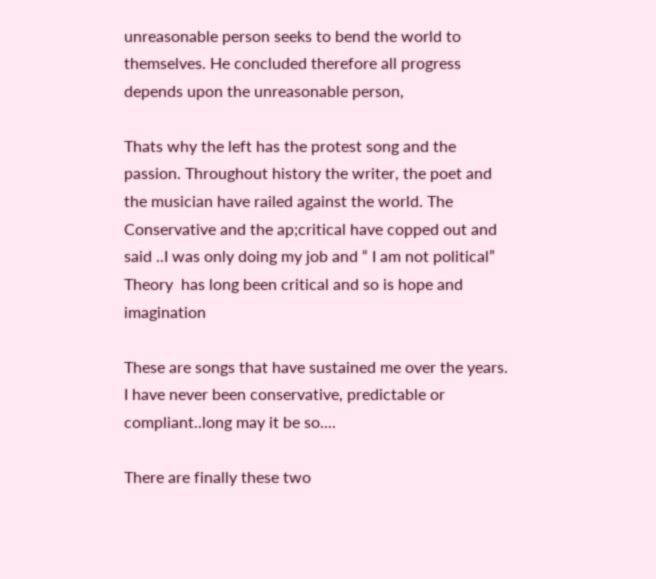unreasonable person seeks to bend the world to themselves. He concluded therefore all progress depends upon the unreasonable person,

Thats why the left has the protest song and the passion. Throughout history the writer, the poet and the musician have railed against the world. The Conservative and the ap;critical have copped out and said ..I was only doing my job and “ I am not political” Theory  has long been critical and so is hope and imagination

These are songs that have sustained me over the years. I have never been conservative, predictable or compliant..long may it be so....

There are finally these two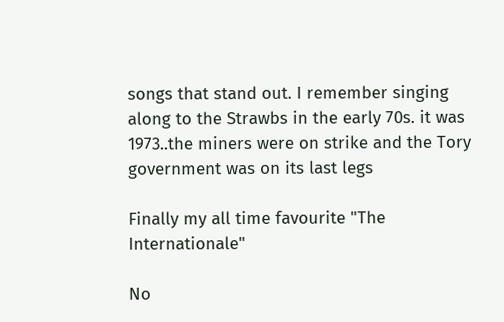songs that stand out. I remember singing along to the Strawbs in the early 70s. it was 1973..the miners were on strike and the Tory government was on its last legs

Finally my all time favourite "The Internationale"

No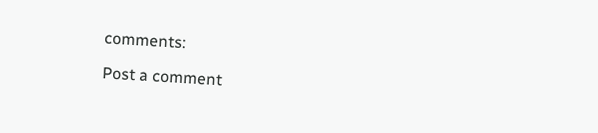comments:

Post a comment